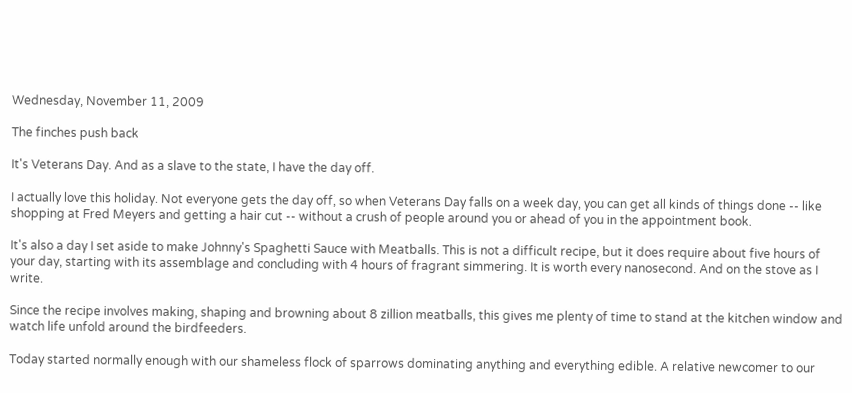Wednesday, November 11, 2009

The finches push back

It's Veterans Day. And as a slave to the state, I have the day off.

I actually love this holiday. Not everyone gets the day off, so when Veterans Day falls on a week day, you can get all kinds of things done -- like shopping at Fred Meyers and getting a hair cut -- without a crush of people around you or ahead of you in the appointment book.

It's also a day I set aside to make Johnny's Spaghetti Sauce with Meatballs. This is not a difficult recipe, but it does require about five hours of your day, starting with its assemblage and concluding with 4 hours of fragrant simmering. It is worth every nanosecond. And on the stove as I write.

Since the recipe involves making, shaping and browning about 8 zillion meatballs, this gives me plenty of time to stand at the kitchen window and watch life unfold around the birdfeeders.

Today started normally enough with our shameless flock of sparrows dominating anything and everything edible. A relative newcomer to our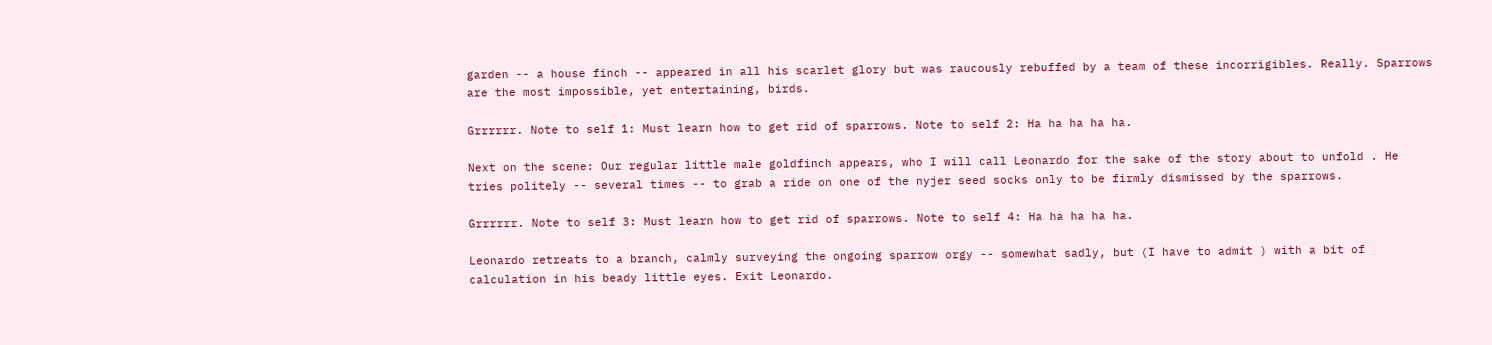garden -- a house finch -- appeared in all his scarlet glory but was raucously rebuffed by a team of these incorrigibles. Really. Sparrows are the most impossible, yet entertaining, birds.

Grrrrrr. Note to self 1: Must learn how to get rid of sparrows. Note to self 2: Ha ha ha ha ha.

Next on the scene: Our regular little male goldfinch appears, who I will call Leonardo for the sake of the story about to unfold . He tries politely -- several times -- to grab a ride on one of the nyjer seed socks only to be firmly dismissed by the sparrows.

Grrrrrr. Note to self 3: Must learn how to get rid of sparrows. Note to self 4: Ha ha ha ha ha.

Leonardo retreats to a branch, calmly surveying the ongoing sparrow orgy -- somewhat sadly, but (I have to admit ) with a bit of calculation in his beady little eyes. Exit Leonardo.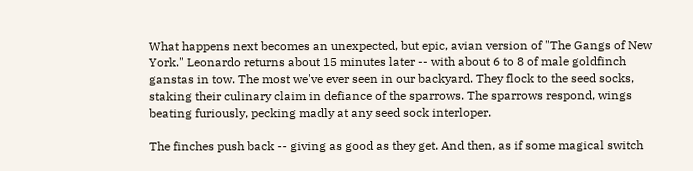What happens next becomes an unexpected, but epic, avian version of "The Gangs of New York." Leonardo returns about 15 minutes later -- with about 6 to 8 of male goldfinch ganstas in tow. The most we've ever seen in our backyard. They flock to the seed socks, staking their culinary claim in defiance of the sparrows. The sparrows respond, wings beating furiously, pecking madly at any seed sock interloper.

The finches push back -- giving as good as they get. And then, as if some magical switch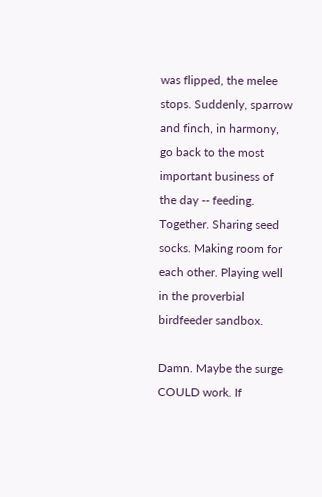was flipped, the melee stops. Suddenly, sparrow and finch, in harmony, go back to the most important business of the day -- feeding. Together. Sharing seed socks. Making room for each other. Playing well in the proverbial birdfeeder sandbox.

Damn. Maybe the surge COULD work. If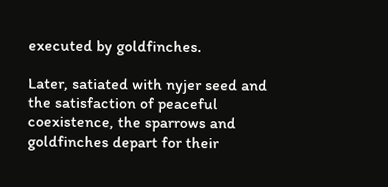executed by goldfinches.

Later, satiated with nyjer seed and the satisfaction of peaceful coexistence, the sparrows and goldfinches depart for their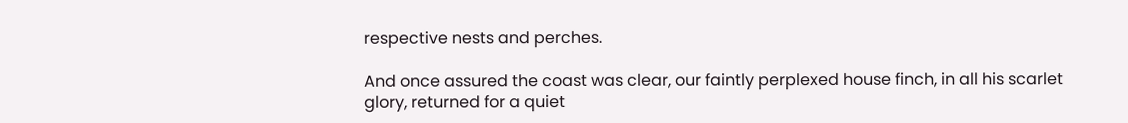respective nests and perches.

And once assured the coast was clear, our faintly perplexed house finch, in all his scarlet glory, returned for a quiet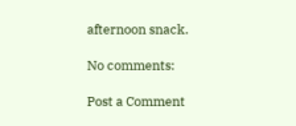afternoon snack.

No comments:

Post a Comment